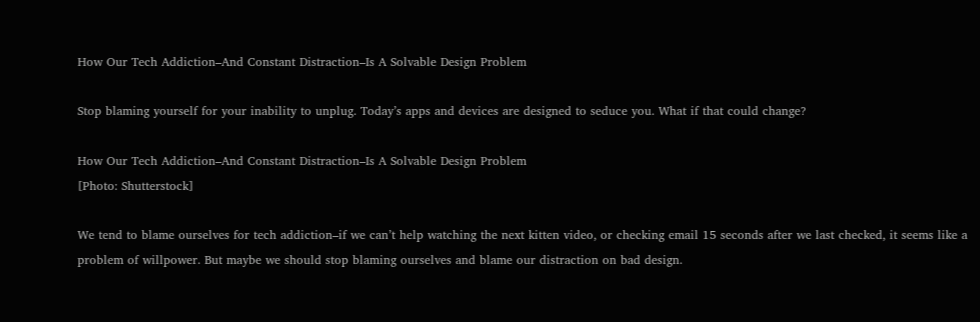How Our Tech Addiction–And Constant Distraction–Is A Solvable Design Problem

Stop blaming yourself for your inability to unplug. Today’s apps and devices are designed to seduce you. What if that could change?

How Our Tech Addiction–And Constant Distraction–Is A Solvable Design Problem
[Photo: Shutterstock]

We tend to blame ourselves for tech addiction–if we can’t help watching the next kitten video, or checking email 15 seconds after we last checked, it seems like a problem of willpower. But maybe we should stop blaming ourselves and blame our distraction on bad design.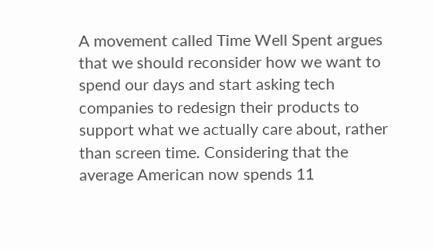A movement called Time Well Spent argues that we should reconsider how we want to spend our days and start asking tech companies to redesign their products to support what we actually care about, rather than screen time. Considering that the average American now spends 11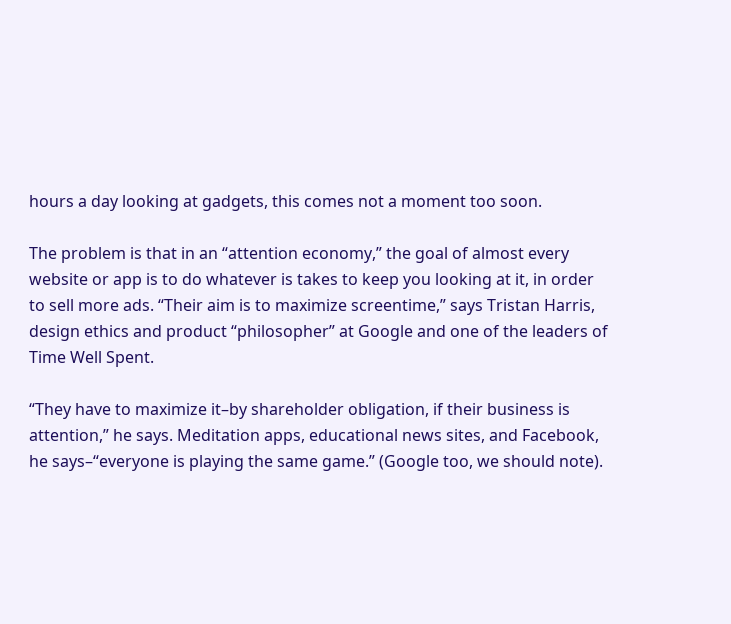hours a day looking at gadgets, this comes not a moment too soon.

The problem is that in an “attention economy,” the goal of almost every website or app is to do whatever is takes to keep you looking at it, in order to sell more ads. “Their aim is to maximize screentime,” says Tristan Harris, design ethics and product “philosopher” at Google and one of the leaders of Time Well Spent.

“They have to maximize it–by shareholder obligation, if their business is attention,” he says. Meditation apps, educational news sites, and Facebook, he says–“everyone is playing the same game.” (Google too, we should note).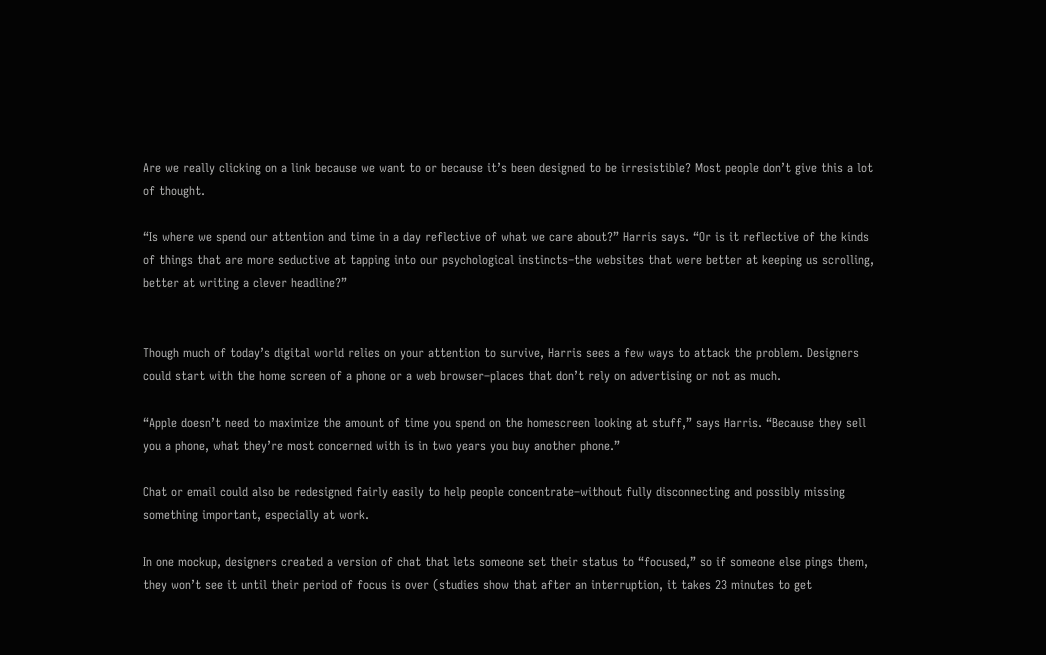Are we really clicking on a link because we want to or because it’s been designed to be irresistible? Most people don’t give this a lot of thought.

“Is where we spend our attention and time in a day reflective of what we care about?” Harris says. “Or is it reflective of the kinds of things that are more seductive at tapping into our psychological instincts–the websites that were better at keeping us scrolling, better at writing a clever headline?”


Though much of today’s digital world relies on your attention to survive, Harris sees a few ways to attack the problem. Designers could start with the home screen of a phone or a web browser–places that don’t rely on advertising or not as much.

“Apple doesn’t need to maximize the amount of time you spend on the homescreen looking at stuff,” says Harris. “Because they sell you a phone, what they’re most concerned with is in two years you buy another phone.”

Chat or email could also be redesigned fairly easily to help people concentrate–without fully disconnecting and possibly missing something important, especially at work.

In one mockup, designers created a version of chat that lets someone set their status to “focused,” so if someone else pings them, they won’t see it until their period of focus is over (studies show that after an interruption, it takes 23 minutes to get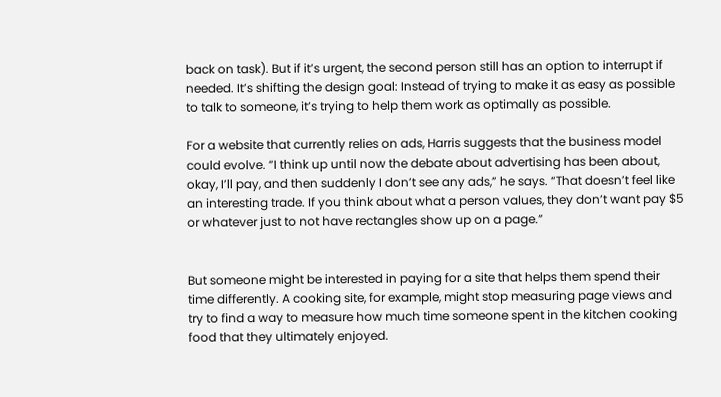back on task). But if it’s urgent, the second person still has an option to interrupt if needed. It’s shifting the design goal: Instead of trying to make it as easy as possible to talk to someone, it’s trying to help them work as optimally as possible.

For a website that currently relies on ads, Harris suggests that the business model could evolve. “I think up until now the debate about advertising has been about, okay, I’ll pay, and then suddenly I don’t see any ads,” he says. “That doesn’t feel like an interesting trade. If you think about what a person values, they don’t want pay $5 or whatever just to not have rectangles show up on a page.”


But someone might be interested in paying for a site that helps them spend their time differently. A cooking site, for example, might stop measuring page views and try to find a way to measure how much time someone spent in the kitchen cooking food that they ultimately enjoyed.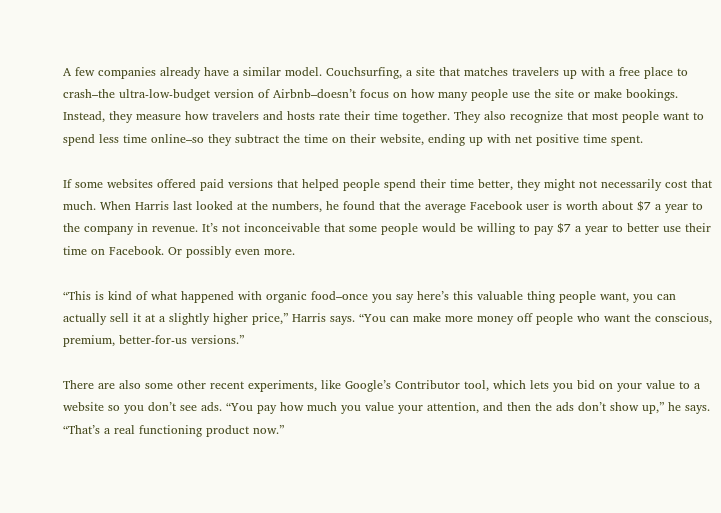A few companies already have a similar model. Couchsurfing, a site that matches travelers up with a free place to crash–the ultra-low-budget version of Airbnb–doesn’t focus on how many people use the site or make bookings. Instead, they measure how travelers and hosts rate their time together. They also recognize that most people want to spend less time online–so they subtract the time on their website, ending up with net positive time spent.

If some websites offered paid versions that helped people spend their time better, they might not necessarily cost that much. When Harris last looked at the numbers, he found that the average Facebook user is worth about $7 a year to the company in revenue. It’s not inconceivable that some people would be willing to pay $7 a year to better use their time on Facebook. Or possibly even more.

“This is kind of what happened with organic food–once you say here’s this valuable thing people want, you can actually sell it at a slightly higher price,” Harris says. “You can make more money off people who want the conscious, premium, better-for-us versions.”

There are also some other recent experiments, like Google’s Contributor tool, which lets you bid on your value to a website so you don’t see ads. “You pay how much you value your attention, and then the ads don’t show up,” he says. “That’s a real functioning product now.”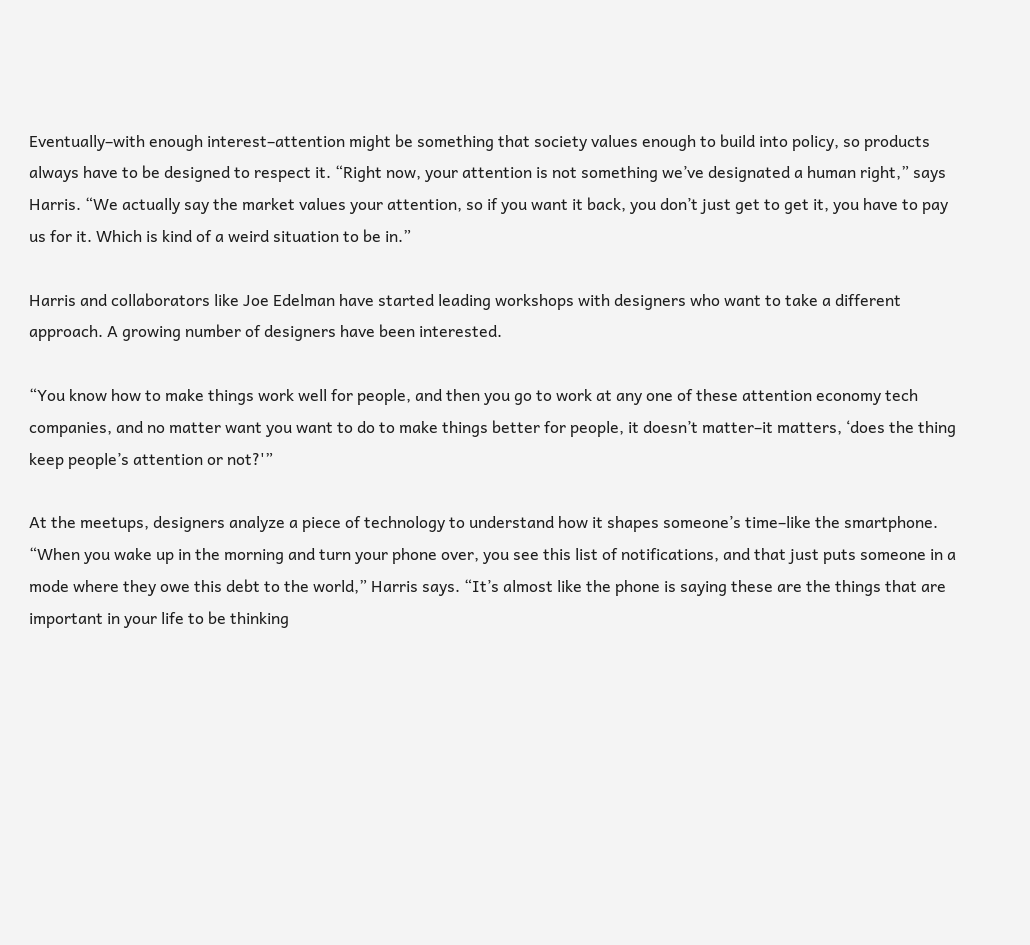Eventually–with enough interest–attention might be something that society values enough to build into policy, so products always have to be designed to respect it. “Right now, your attention is not something we’ve designated a human right,” says Harris. “We actually say the market values your attention, so if you want it back, you don’t just get to get it, you have to pay us for it. Which is kind of a weird situation to be in.”

Harris and collaborators like Joe Edelman have started leading workshops with designers who want to take a different approach. A growing number of designers have been interested.

“You know how to make things work well for people, and then you go to work at any one of these attention economy tech companies, and no matter want you want to do to make things better for people, it doesn’t matter–it matters, ‘does the thing keep people’s attention or not?'”

At the meetups, designers analyze a piece of technology to understand how it shapes someone’s time–like the smartphone. “When you wake up in the morning and turn your phone over, you see this list of notifications, and that just puts someone in a mode where they owe this debt to the world,” Harris says. “It’s almost like the phone is saying these are the things that are important in your life to be thinking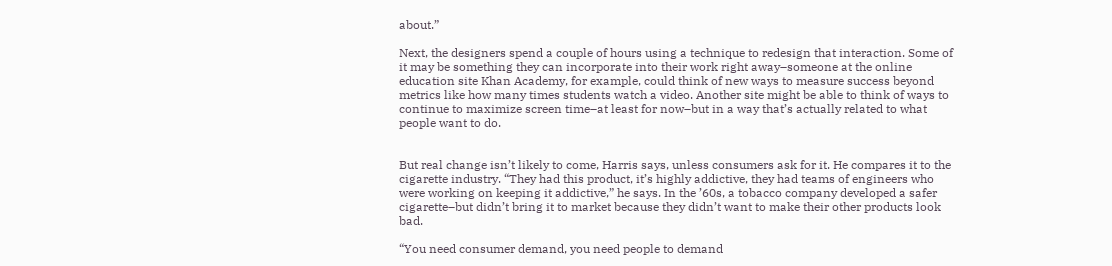about.”

Next, the designers spend a couple of hours using a technique to redesign that interaction. Some of it may be something they can incorporate into their work right away–someone at the online education site Khan Academy, for example, could think of new ways to measure success beyond metrics like how many times students watch a video. Another site might be able to think of ways to continue to maximize screen time–at least for now–but in a way that’s actually related to what people want to do.


But real change isn’t likely to come, Harris says, unless consumers ask for it. He compares it to the cigarette industry. “They had this product, it’s highly addictive, they had teams of engineers who were working on keeping it addictive,” he says. In the ’60s, a tobacco company developed a safer cigarette–but didn’t bring it to market because they didn’t want to make their other products look bad.

“You need consumer demand, you need people to demand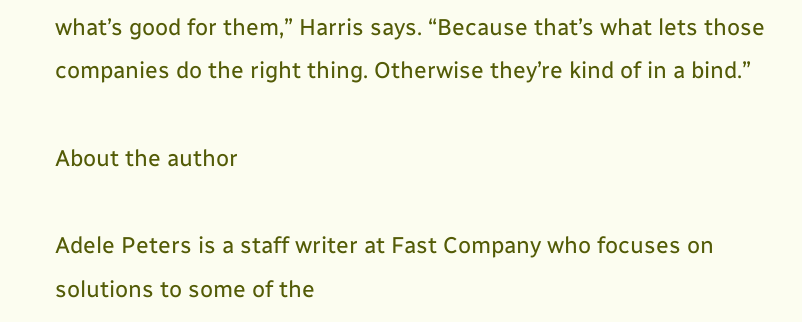what’s good for them,” Harris says. “Because that’s what lets those companies do the right thing. Otherwise they’re kind of in a bind.”

About the author

Adele Peters is a staff writer at Fast Company who focuses on solutions to some of the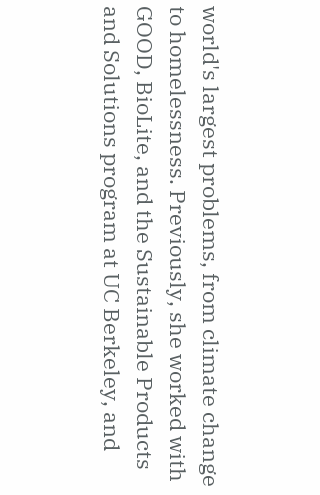world's largest problems, from climate change to homelessness. Previously, she worked with GOOD, BioLite, and the Sustainable Products and Solutions program at UC Berkeley, and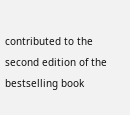contributed to the second edition of the bestselling book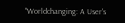"Worldchanging: A User's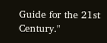Guide for the 21st Century."